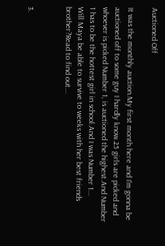Auctioned Off

It was the monthly auction.My first month here and I'm gonna be auctioned off to some guy I hardly know.25 girls are picked and whoever is picked Number 1, is auctioned the highest.And Number 1 has to be the hottest girl in school.And I was Number 1...
Will Maya be able to survive to weeks with her best friends brother?Read to find out...


3.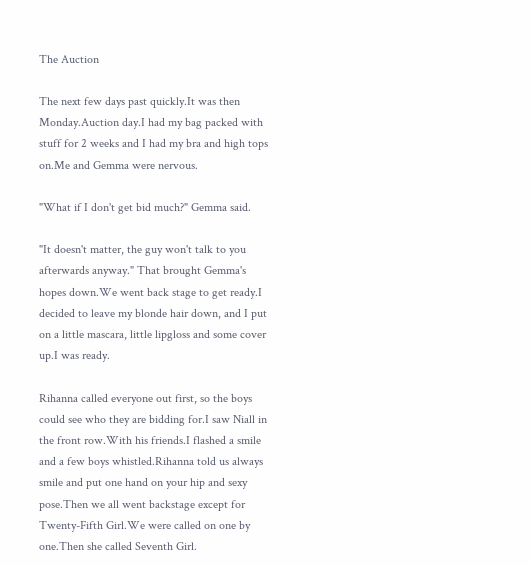The Auction

The next few days past quickly.It was then Monday.Auction day.I had my bag packed with stuff for 2 weeks and I had my bra and high tops on.Me and Gemma were nervous.

"What if I don't get bid much?" Gemma said.

"It doesn't matter, the guy won't talk to you afterwards anyway." That brought Gemma's hopes down.We went back stage to get ready.I decided to leave my blonde hair down, and I put on a little mascara, little lipgloss and some cover up.I was ready.

Rihanna called everyone out first, so the boys could see who they are bidding for.I saw Niall in the front row.With his friends.I flashed a smile and a few boys whistled.Rihanna told us always smile and put one hand on your hip and sexy pose.Then we all went backstage except for Twenty-Fifth Girl.We were called on one by one.Then she called Seventh Girl.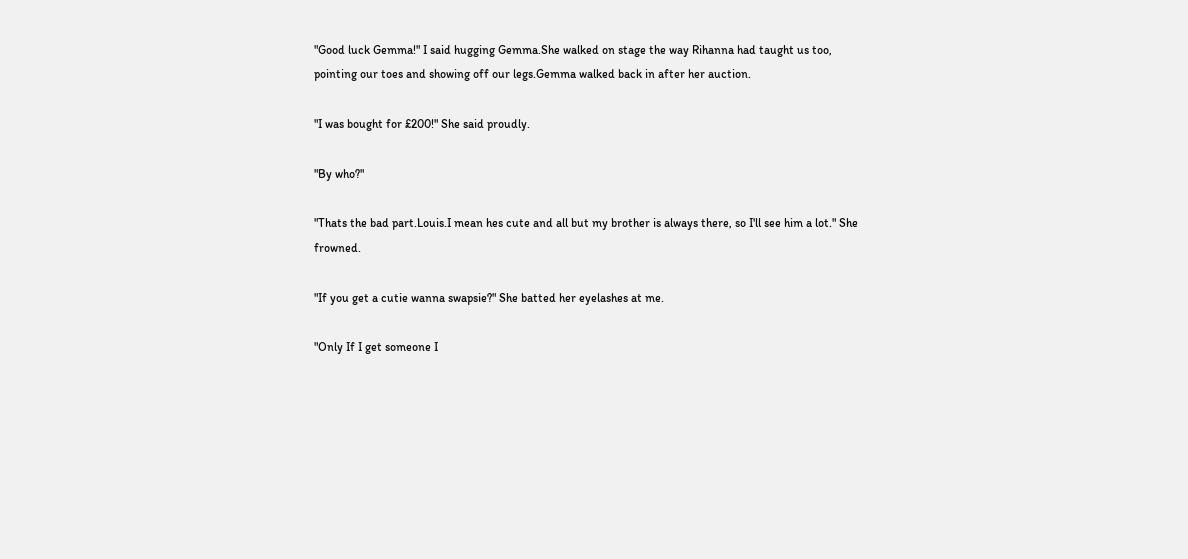"Good luck Gemma!" I said hugging Gemma.She walked on stage the way Rihanna had taught us too, pointing our toes and showing off our legs.Gemma walked back in after her auction.

"I was bought for £200!" She said proudly.

"By who?"

"Thats the bad part.Louis.I mean hes cute and all but my brother is always there, so I'll see him a lot." She frowned.

"If you get a cutie wanna swapsie?" She batted her eyelashes at me.

"Only If I get someone I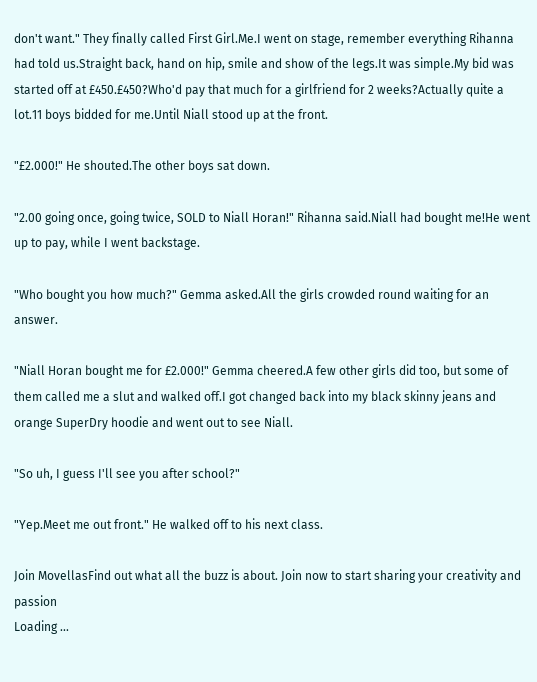don't want." They finally called First Girl.Me.I went on stage, remember everything Rihanna had told us.Straight back, hand on hip, smile and show of the legs.It was simple.My bid was started off at £450.£450?Who'd pay that much for a girlfriend for 2 weeks?Actually quite a lot.11 boys bidded for me.Until Niall stood up at the front.

"£2.000!" He shouted.The other boys sat down.

"2.00 going once, going twice, SOLD to Niall Horan!" Rihanna said.Niall had bought me!He went up to pay, while I went backstage.

"Who bought you how much?" Gemma asked.All the girls crowded round waiting for an answer.

"Niall Horan bought me for £2.000!" Gemma cheered.A few other girls did too, but some of them called me a slut and walked off.I got changed back into my black skinny jeans and orange SuperDry hoodie and went out to see Niall.

"So uh, I guess I'll see you after school?"

"Yep.Meet me out front." He walked off to his next class.

Join MovellasFind out what all the buzz is about. Join now to start sharing your creativity and passion
Loading ...